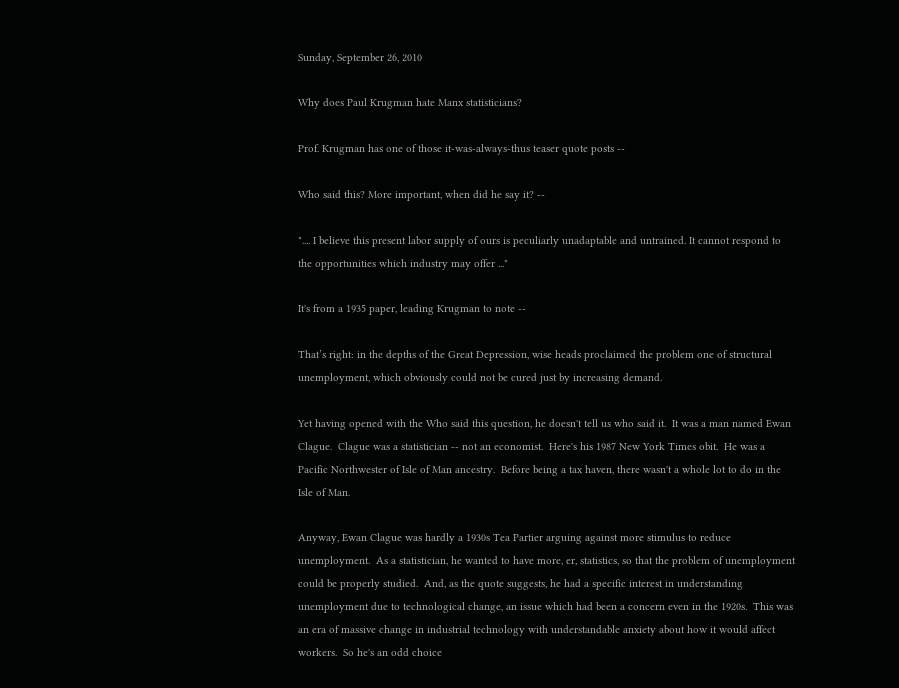Sunday, September 26, 2010

Why does Paul Krugman hate Manx statisticians?

Prof. Krugman has one of those it-was-always-thus teaser quote posts --

Who said this? More important, when did he say it? --

".... I believe this present labor supply of ours is peculiarly unadaptable and untrained. It cannot respond to the opportunities which industry may offer ..."

It's from a 1935 paper, leading Krugman to note --

That’s right: in the depths of the Great Depression, wise heads proclaimed the problem one of structural unemployment, which obviously could not be cured just by increasing demand.

Yet having opened with the Who said this question, he doesn't tell us who said it.  It was a man named Ewan Clague.  Clague was a statistician -- not an economist.  Here's his 1987 New York Times obit.  He was a Pacific Northwester of Isle of Man ancestry.  Before being a tax haven, there wasn't a whole lot to do in the Isle of Man.

Anyway, Ewan Clague was hardly a 1930s Tea Partier arguing against more stimulus to reduce unemployment.  As a statistician, he wanted to have more, er, statistics, so that the problem of unemployment could be properly studied.  And, as the quote suggests, he had a specific interest in understanding unemployment due to technological change, an issue which had been a concern even in the 1920s.  This was an era of massive change in industrial technology with understandable anxiety about how it would affect workers.  So he's an odd choice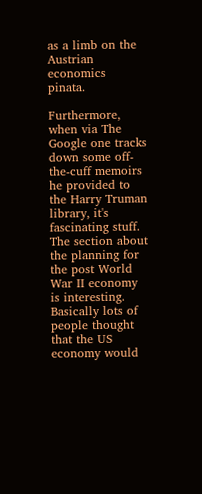as a limb on the Austrian economics pinata.

Furthermore, when via The Google one tracks down some off-the-cuff memoirs he provided to the Harry Truman library, it's fascinating stuff.  The section about the planning for the post World War II economy is interesting.  Basically lots of people thought that the US economy would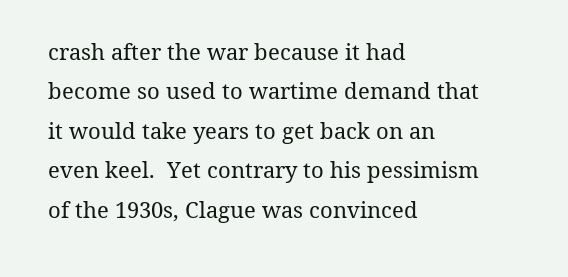crash after the war because it had become so used to wartime demand that it would take years to get back on an even keel.  Yet contrary to his pessimism of the 1930s, Clague was convinced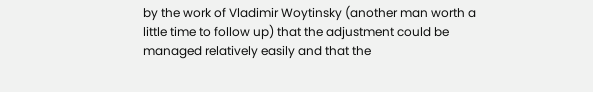by the work of Vladimir Woytinsky (another man worth a little time to follow up) that the adjustment could be managed relatively easily and that the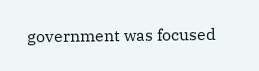government was focused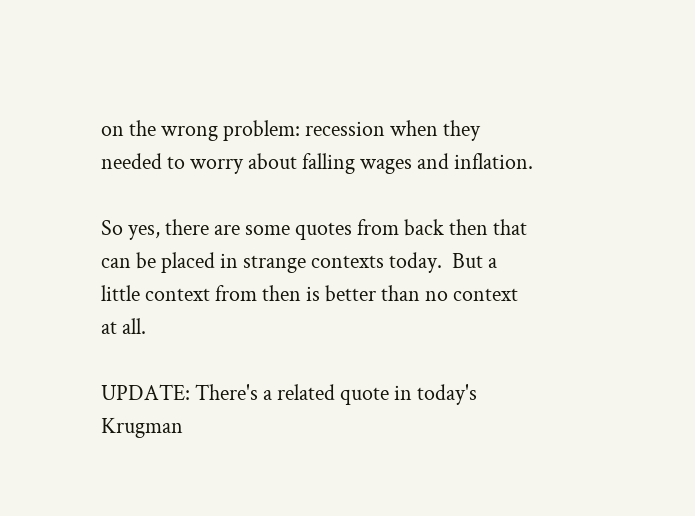on the wrong problem: recession when they needed to worry about falling wages and inflation.

So yes, there are some quotes from back then that can be placed in strange contexts today.  But a little context from then is better than no context at all.

UPDATE: There's a related quote in today's Krugman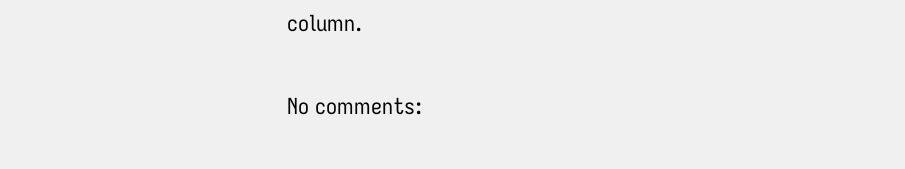column.

No comments: